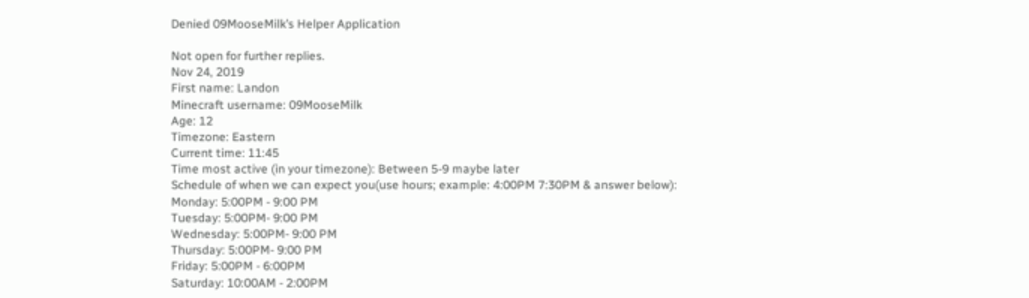Denied 09MooseMilk’s Helper Application

Not open for further replies.
Nov 24, 2019
First name: Landon
Minecraft username: 09MooseMilk
Age: 12
Timezone: Eastern
Current time: 11:45
Time most active (in your timezone): Between 5-9 maybe later
Schedule of when we can expect you(use hours; example: 4:00PM 7:30PM & answer below):
Monday: 5:00PM - 9:00 PM
Tuesday: 5:00PM- 9:00 PM
Wednesday: 5:00PM- 9:00 PM
Thursday: 5:00PM- 9:00 PM
Friday: 5:00PM - 6:00PM
Saturday: 10:00AM - 2:00PM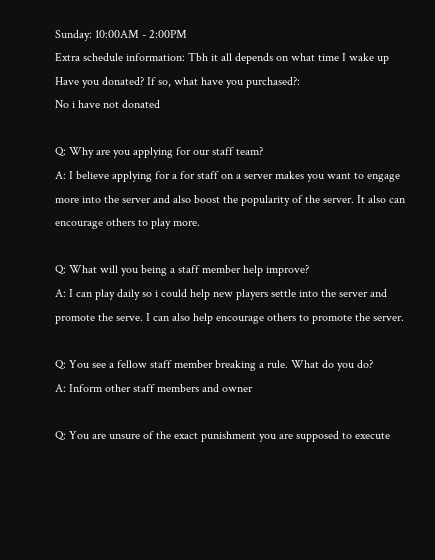Sunday: 10:00AM - 2:00PM
Extra schedule information: Tbh it all depends on what time I wake up
Have you donated? If so, what have you purchased?:
No i have not donated

Q: Why are you applying for our staff team?
A: I believe applying for a for staff on a server makes you want to engage more into the server and also boost the popularity of the server. It also can encourage others to play more.

Q: What will you being a staff member help improve?
A: I can play daily so i could help new players settle into the server and promote the serve. I can also help encourage others to promote the server.

Q: You see a fellow staff member breaking a rule. What do you do?
A: Inform other staff members and owner

Q: You are unsure of the exact punishment you are supposed to execute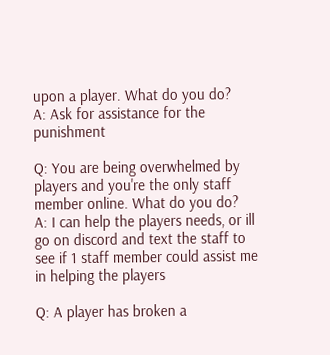upon a player. What do you do?
A: Ask for assistance for the punishment

Q: You are being overwhelmed by players and you're the only staff member online. What do you do?
A: I can help the players needs, or ill go on discord and text the staff to see if 1 staff member could assist me in helping the players

Q: A player has broken a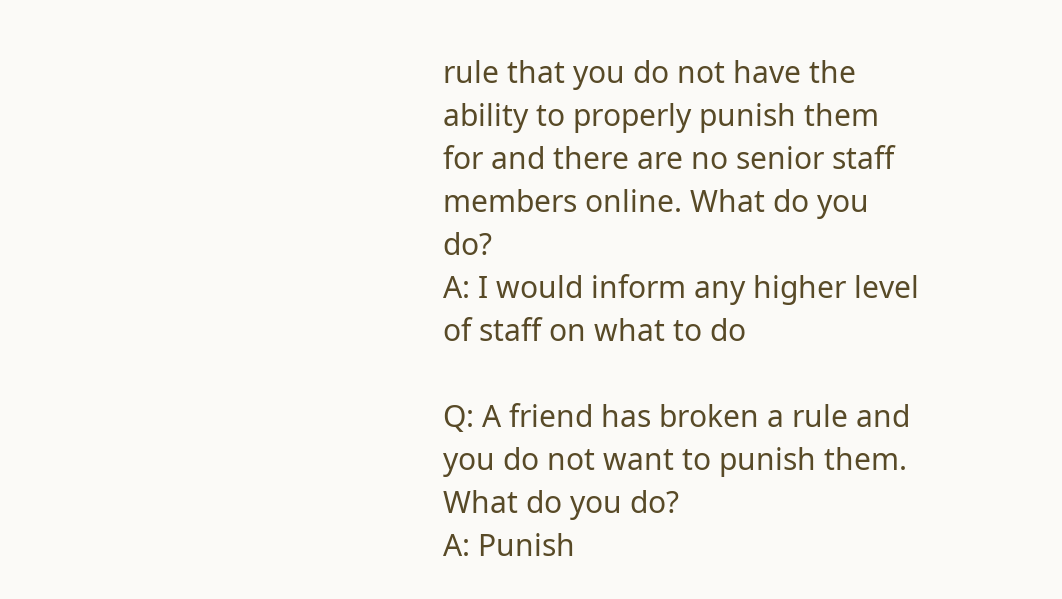rule that you do not have the ability to properly punish them for and there are no senior staff members online. What do you do?
A: I would inform any higher level of staff on what to do

Q: A friend has broken a rule and you do not want to punish them. What do you do?
A: Punish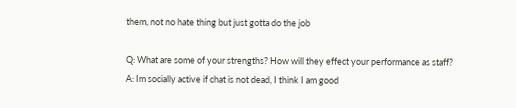them, not no hate thing but just gotta do the job

Q: What are some of your strengths? How will they effect your performance as staff?
A: Im socially active if chat is not dead, I think I am good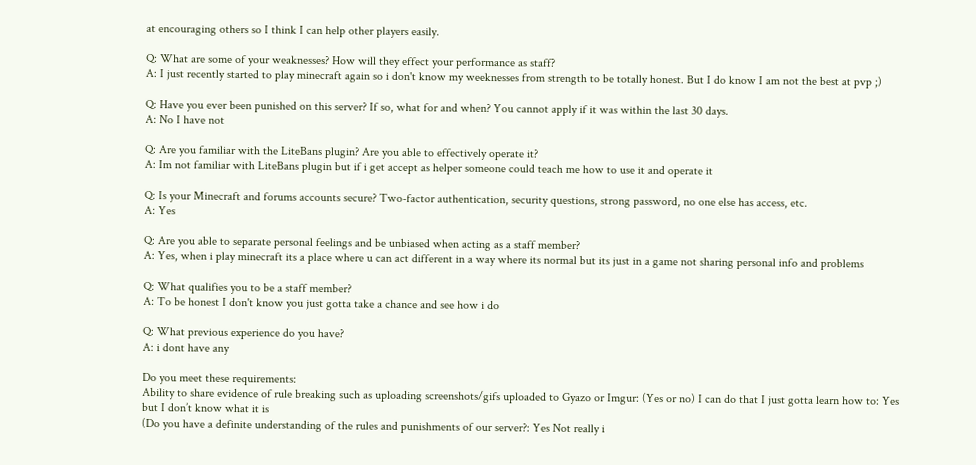at encouraging others so I think I can help other players easily.

Q: What are some of your weaknesses? How will they effect your performance as staff?
A: I just recently started to play minecraft again so i don't know my weeknesses from strength to be totally honest. But I do know I am not the best at pvp ;)

Q: Have you ever been punished on this server? If so, what for and when? You cannot apply if it was within the last 30 days.
A: No I have not

Q: Are you familiar with the LiteBans plugin? Are you able to effectively operate it?
A: Im not familiar with LiteBans plugin but if i get accept as helper someone could teach me how to use it and operate it

Q: Is your Minecraft and forums accounts secure? Two-factor authentication, security questions, strong password, no one else has access, etc.
A: Yes

Q: Are you able to separate personal feelings and be unbiased when acting as a staff member?
A: Yes, when i play minecraft its a place where u can act different in a way where its normal but its just in a game not sharing personal info and problems

Q: What qualifies you to be a staff member?
A: To be honest I don't know you just gotta take a chance and see how i do

Q: What previous experience do you have?
A: i dont have any

Do you meet these requirements:
Ability to share evidence of rule breaking such as uploading screenshots/gifs uploaded to Gyazo or Imgur: (Yes or no) I can do that I just gotta learn how to: Yes but I don’t know what it is
(Do you have a definite understanding of the rules and punishments of our server?: Yes Not really i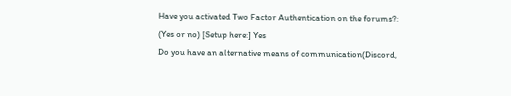Have you activated Two Factor Authentication on the forums?: (Yes or no) [Setup here:] Yes
Do you have an alternative means of communication(Discord,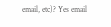email, etc)? Yes email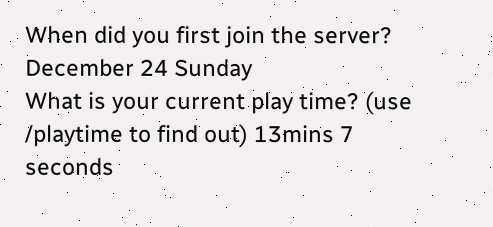When did you first join the server? December 24 Sunday
What is your current play time? (use /playtime to find out) 13mins 7 seconds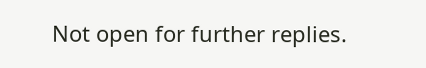Not open for further replies.